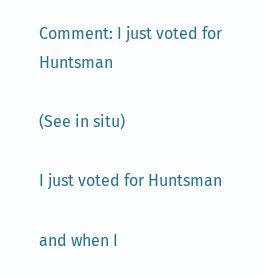Comment: I just voted for Huntsman

(See in situ)

I just voted for Huntsman

and when I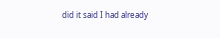did it said I had already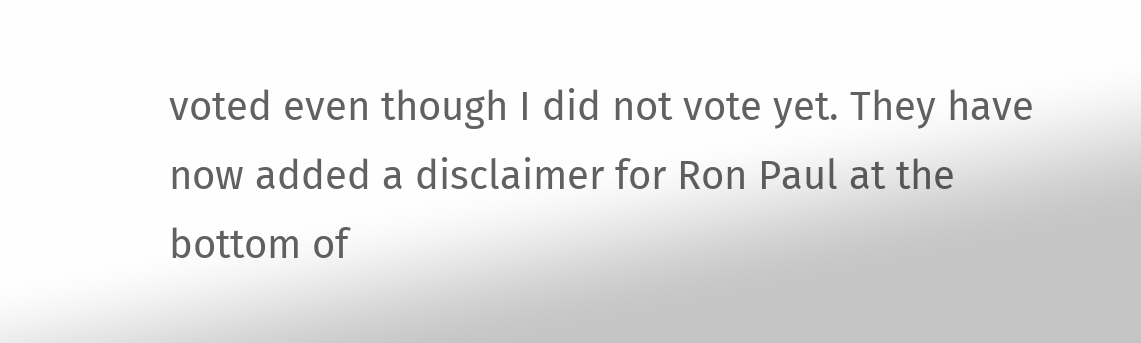voted even though I did not vote yet. They have now added a disclaimer for Ron Paul at the bottom of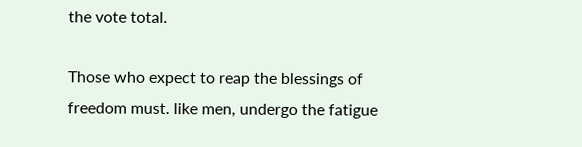the vote total.

Those who expect to reap the blessings of freedom must. like men, undergo the fatigue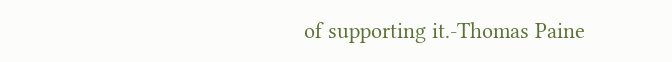of supporting it.-Thomas Paine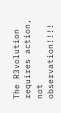The R3volution requires action, not observation!!!!